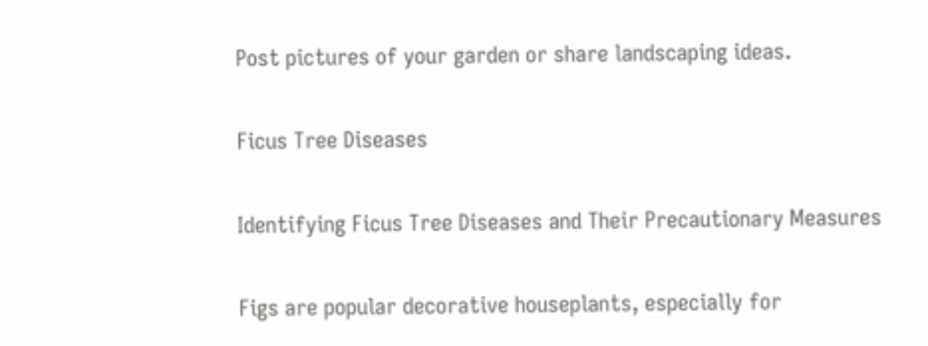Post pictures of your garden or share landscaping ideas.

Ficus Tree Diseases

Identifying Ficus Tree Diseases and Their Precautionary Measures

Figs are popular decorative houseplants, especially for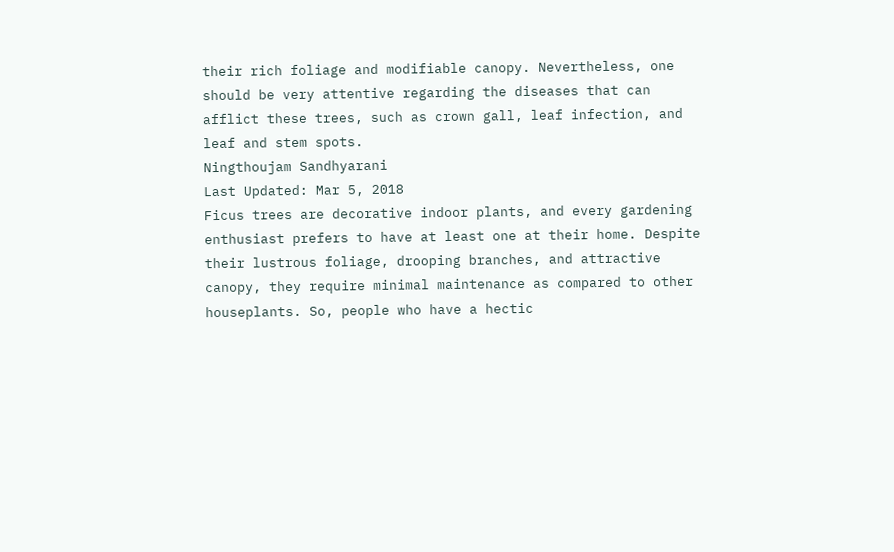their rich foliage and modifiable canopy. Nevertheless, one should be very attentive regarding the diseases that can afflict these trees, such as crown gall, leaf infection, and leaf and stem spots.
Ningthoujam Sandhyarani
Last Updated: Mar 5, 2018
Ficus trees are decorative indoor plants, and every gardening enthusiast prefers to have at least one at their home. Despite their lustrous foliage, drooping branches, and attractive canopy, they require minimal maintenance as compared to other houseplants. So, people who have a hectic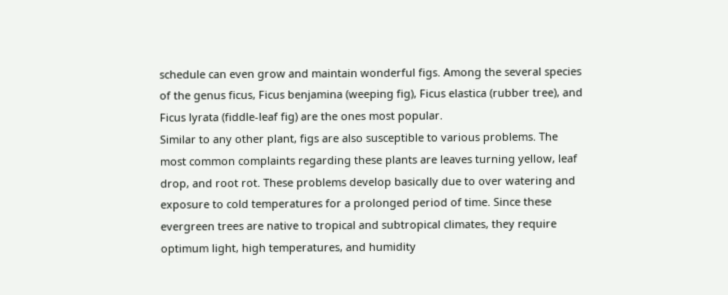schedule can even grow and maintain wonderful figs. Among the several species of the genus ficus, Ficus benjamina (weeping fig), Ficus elastica (rubber tree), and Ficus lyrata (fiddle-leaf fig) are the ones most popular.
Similar to any other plant, figs are also susceptible to various problems. The most common complaints regarding these plants are leaves turning yellow, leaf drop, and root rot. These problems develop basically due to over watering and exposure to cold temperatures for a prolonged period of time. Since these evergreen trees are native to tropical and subtropical climates, they require optimum light, high temperatures, and humidity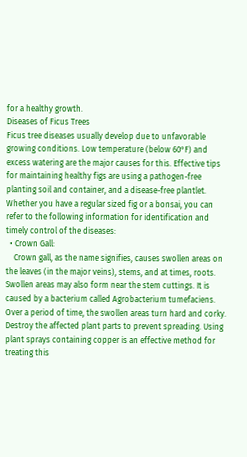for a healthy growth.
Diseases of Ficus Trees
Ficus tree diseases usually develop due to unfavorable growing conditions. Low temperature (below 60°F) and excess watering are the major causes for this. Effective tips for maintaining healthy figs are using a pathogen-free planting soil and container, and a disease-free plantlet. Whether you have a regular sized fig or a bonsai, you can refer to the following information for identification and timely control of the diseases:
  • Crown Gall:
    Crown gall, as the name signifies, causes swollen areas on the leaves (in the major veins), stems, and at times, roots. Swollen areas may also form near the stem cuttings. It is caused by a bacterium called Agrobacterium tumefaciens. Over a period of time, the swollen areas turn hard and corky. Destroy the affected plant parts to prevent spreading. Using plant sprays containing copper is an effective method for treating this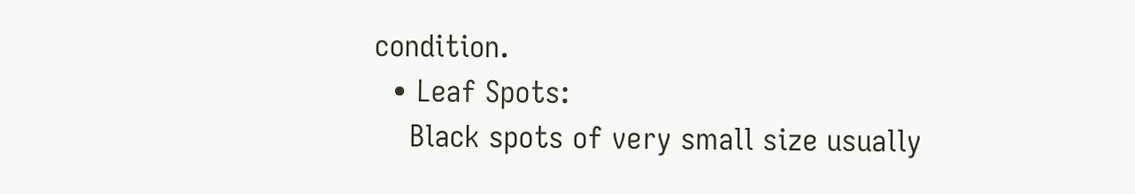condition.
  • Leaf Spots:
    Black spots of very small size usually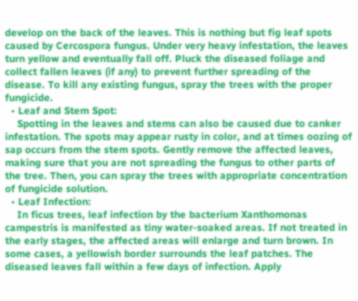develop on the back of the leaves. This is nothing but fig leaf spots caused by Cercospora fungus. Under very heavy infestation, the leaves turn yellow and eventually fall off. Pluck the diseased foliage and collect fallen leaves (if any) to prevent further spreading of the disease. To kill any existing fungus, spray the trees with the proper fungicide.
  • Leaf and Stem Spot:
    Spotting in the leaves and stems can also be caused due to canker infestation. The spots may appear rusty in color, and at times oozing of sap occurs from the stem spots. Gently remove the affected leaves, making sure that you are not spreading the fungus to other parts of the tree. Then, you can spray the trees with appropriate concentration of fungicide solution.
  • Leaf Infection:
    In ficus trees, leaf infection by the bacterium Xanthomonas campestris is manifested as tiny water-soaked areas. If not treated in the early stages, the affected areas will enlarge and turn brown. In some cases, a yellowish border surrounds the leaf patches. The diseased leaves fall within a few days of infection. Apply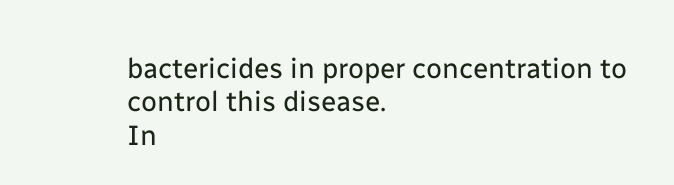bactericides in proper concentration to control this disease.
In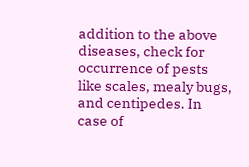addition to the above diseases, check for occurrence of pests like scales, mealy bugs, and centipedes. In case of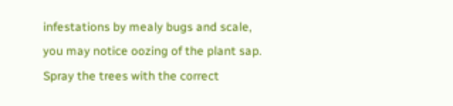infestations by mealy bugs and scale, you may notice oozing of the plant sap. Spray the trees with the correct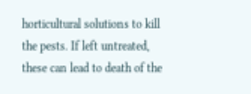horticultural solutions to kill the pests. If left untreated, these can lead to death of the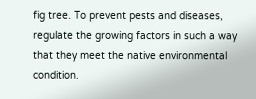fig tree. To prevent pests and diseases, regulate the growing factors in such a way that they meet the native environmental condition.